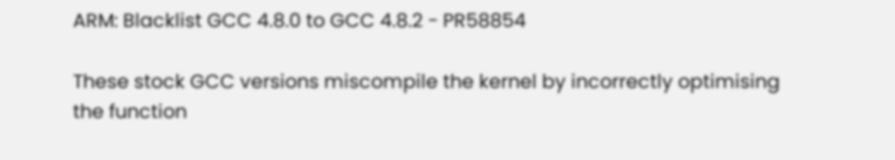ARM: Blacklist GCC 4.8.0 to GCC 4.8.2 - PR58854

These stock GCC versions miscompile the kernel by incorrectly optimising
the function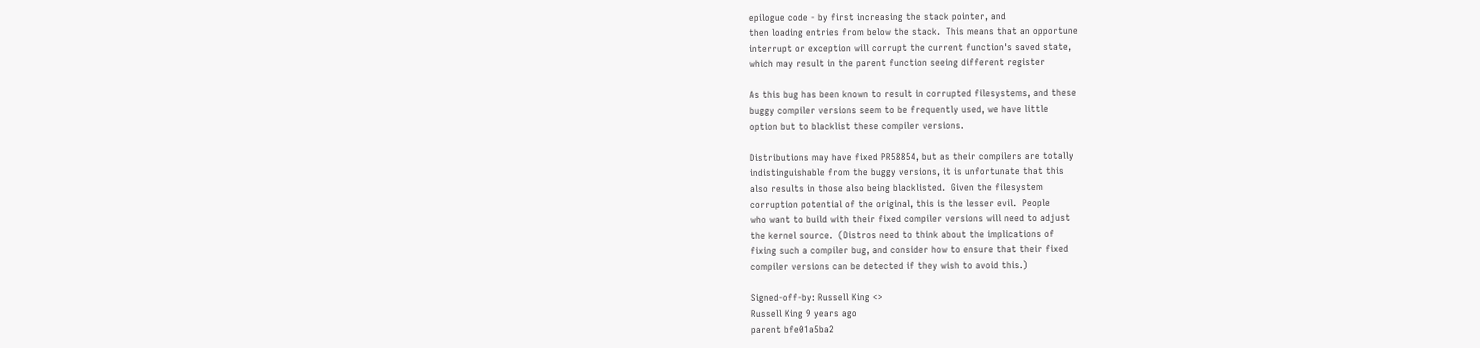epilogue code - by first increasing the stack pointer, and
then loading entries from below the stack.  This means that an opportune
interrupt or exception will corrupt the current function's saved state,
which may result in the parent function seeing different register

As this bug has been known to result in corrupted filesystems, and these
buggy compiler versions seem to be frequently used, we have little
option but to blacklist these compiler versions.

Distributions may have fixed PR58854, but as their compilers are totally
indistinguishable from the buggy versions, it is unfortunate that this
also results in those also being blacklisted.  Given the filesystem
corruption potential of the original, this is the lesser evil.  People
who want to build with their fixed compiler versions will need to adjust
the kernel source.  (Distros need to think about the implications of
fixing such a compiler bug, and consider how to ensure that their fixed
compiler versions can be detected if they wish to avoid this.)

Signed-off-by: Russell King <>
Russell King 9 years ago
parent bfe01a5ba2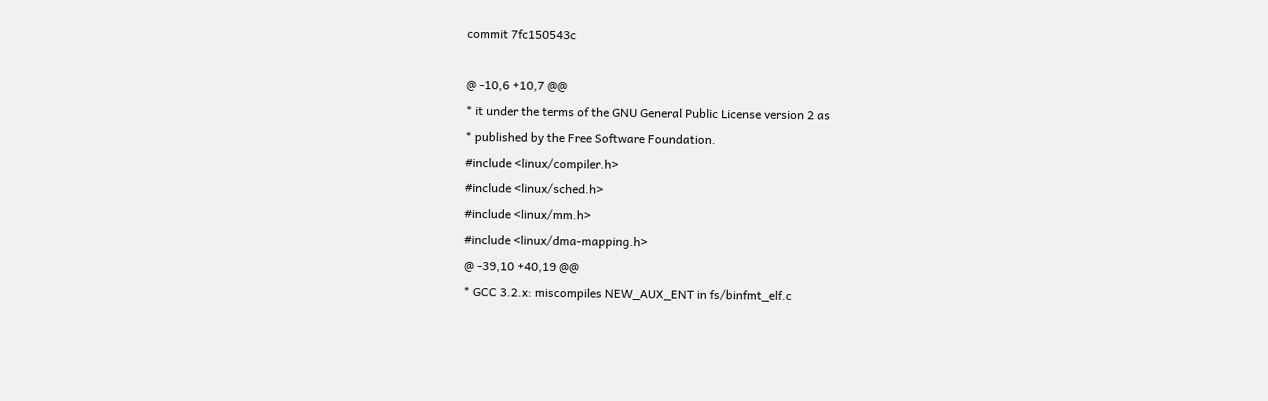commit 7fc150543c

@ -10,6 +10,7 @@
* it under the terms of the GNU General Public License version 2 as
* published by the Free Software Foundation.
#include <linux/compiler.h>
#include <linux/sched.h>
#include <linux/mm.h>
#include <linux/dma-mapping.h>
@ -39,10 +40,19 @@
* GCC 3.2.x: miscompiles NEW_AUX_ENT in fs/binfmt_elf.c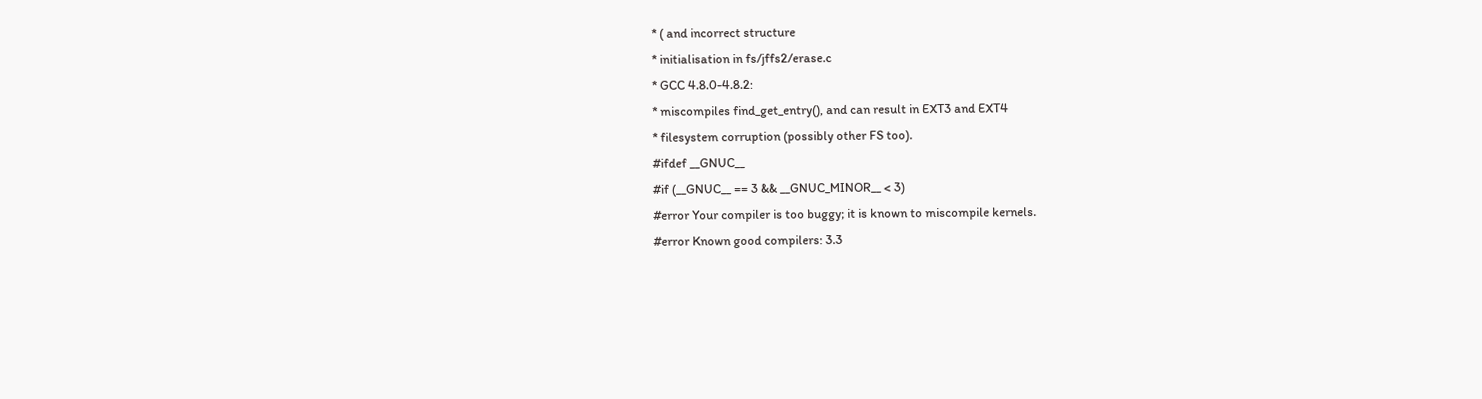* ( and incorrect structure
* initialisation in fs/jffs2/erase.c
* GCC 4.8.0-4.8.2:
* miscompiles find_get_entry(), and can result in EXT3 and EXT4
* filesystem corruption (possibly other FS too).
#ifdef __GNUC__
#if (__GNUC__ == 3 && __GNUC_MINOR__ < 3)
#error Your compiler is too buggy; it is known to miscompile kernels.
#error Known good compilers: 3.3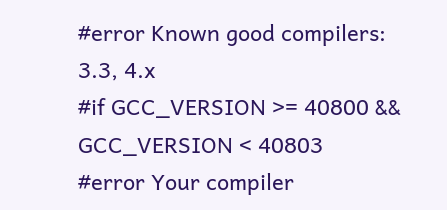#error Known good compilers: 3.3, 4.x
#if GCC_VERSION >= 40800 && GCC_VERSION < 40803
#error Your compiler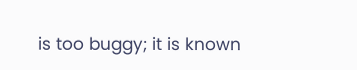is too buggy; it is known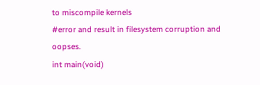to miscompile kernels
#error and result in filesystem corruption and oopses.
int main(void)